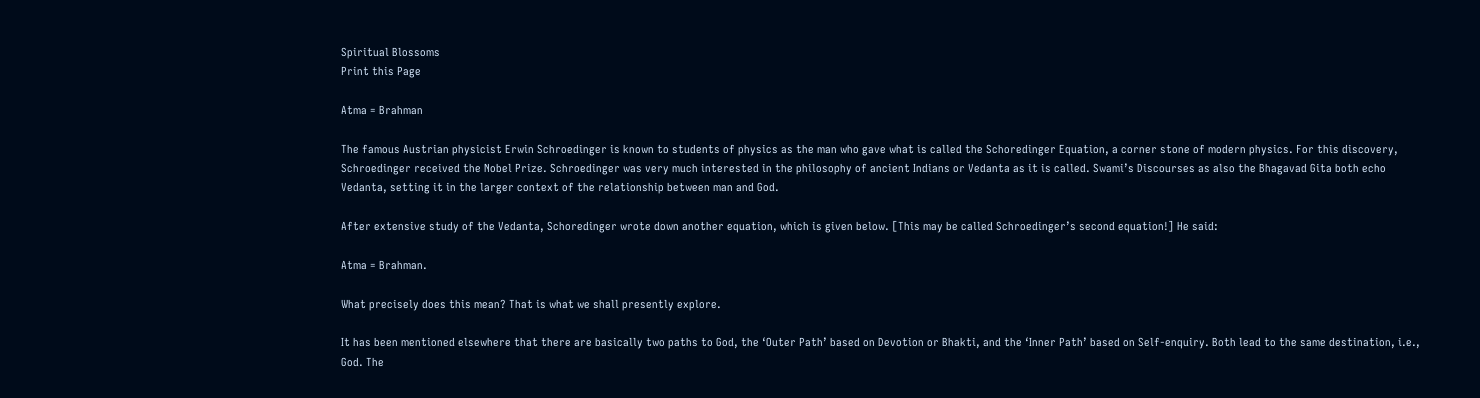Spiritual Blossoms
Print this Page

Atma = Brahman

The famous Austrian physicist Erwin Schroedinger is known to students of physics as the man who gave what is called the Schoredinger Equation, a corner stone of modern physics. For this discovery, Schroedinger received the Nobel Prize. Schroedinger was very much interested in the philosophy of ancient Indians or Vedanta as it is called. Swami’s Discourses as also the Bhagavad Gita both echo Vedanta, setting it in the larger context of the relationship between man and God.

After extensive study of the Vedanta, Schoredinger wrote down another equation, which is given below. [This may be called Schroedinger’s second equation!] He said:

Atma = Brahman.

What precisely does this mean? That is what we shall presently explore.

It has been mentioned elsewhere that there are basically two paths to God, the ‘Outer Path’ based on Devotion or Bhakti, and the ‘Inner Path’ based on Self-enquiry. Both lead to the same destination, i.e., God. The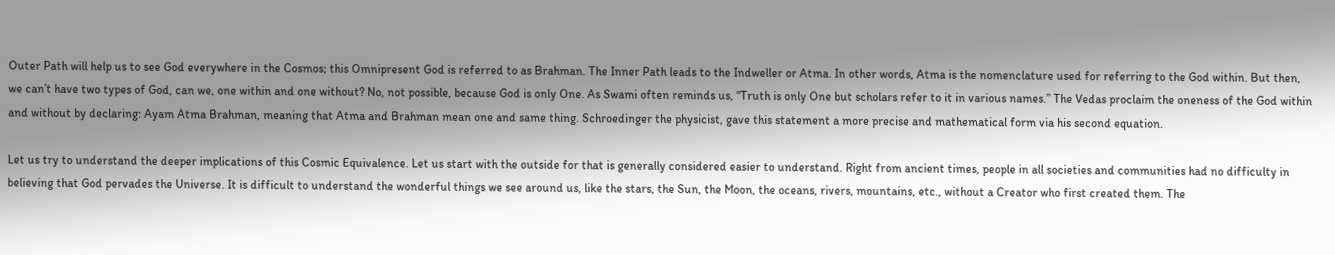Outer Path will help us to see God everywhere in the Cosmos; this Omnipresent God is referred to as Brahman. The Inner Path leads to the Indweller or Atma. In other words, Atma is the nomenclature used for referring to the God within. But then, we can’t have two types of God, can we, one within and one without? No, not possible, because God is only One. As Swami often reminds us, “Truth is only One but scholars refer to it in various names.” The Vedas proclaim the oneness of the God within and without by declaring: Ayam Atma Brahman, meaning that Atma and Brahman mean one and same thing. Schroedinger the physicist, gave this statement a more precise and mathematical form via his second equation.

Let us try to understand the deeper implications of this Cosmic Equivalence. Let us start with the outside for that is generally considered easier to understand. Right from ancient times, people in all societies and communities had no difficulty in believing that God pervades the Universe. It is difficult to understand the wonderful things we see around us, like the stars, the Sun, the Moon, the oceans, rivers, mountains, etc., without a Creator who first created them. The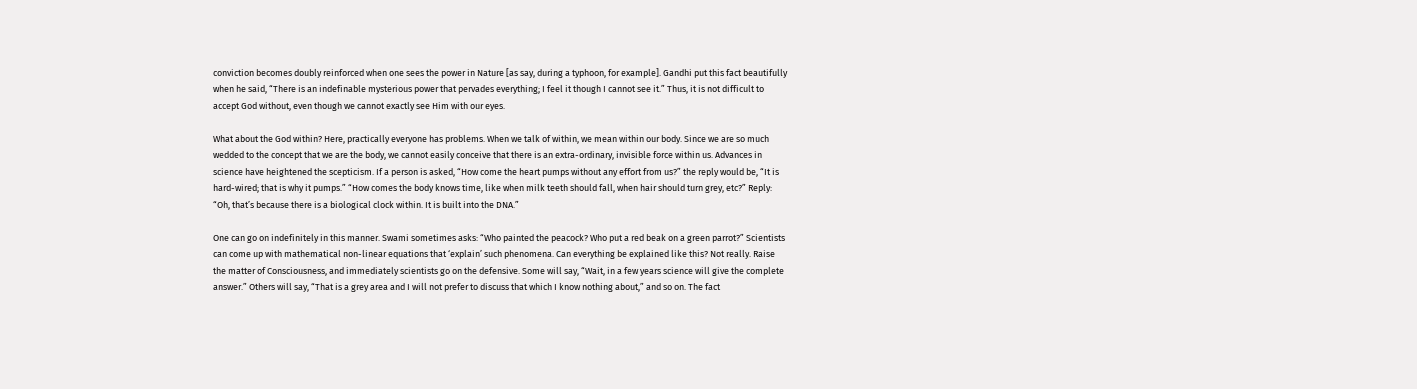conviction becomes doubly reinforced when one sees the power in Nature [as say, during a typhoon, for example]. Gandhi put this fact beautifully when he said, “There is an indefinable mysterious power that pervades everything; I feel it though I cannot see it.” Thus, it is not difficult to accept God without, even though we cannot exactly see Him with our eyes.

What about the God within? Here, practically everyone has problems. When we talk of within, we mean within our body. Since we are so much wedded to the concept that we are the body, we cannot easily conceive that there is an extra-ordinary, invisible force within us. Advances in science have heightened the scepticism. If a person is asked, “How come the heart pumps without any effort from us?” the reply would be, “It is hard-wired; that is why it pumps.” “How comes the body knows time, like when milk teeth should fall, when hair should turn grey, etc?” Reply: “Oh, that’s because there is a biological clock within. It is built into the DNA.”

One can go on indefinitely in this manner. Swami sometimes asks: “Who painted the peacock? Who put a red beak on a green parrot?” Scientists can come up with mathematical non-linear equations that ‘explain’ such phenomena. Can everything be explained like this? Not really. Raise the matter of Consciousness, and immediately scientists go on the defensive. Some will say, “Wait, in a few years science will give the complete answer.” Others will say, “That is a grey area and I will not prefer to discuss that which I know nothing about,” and so on. The fact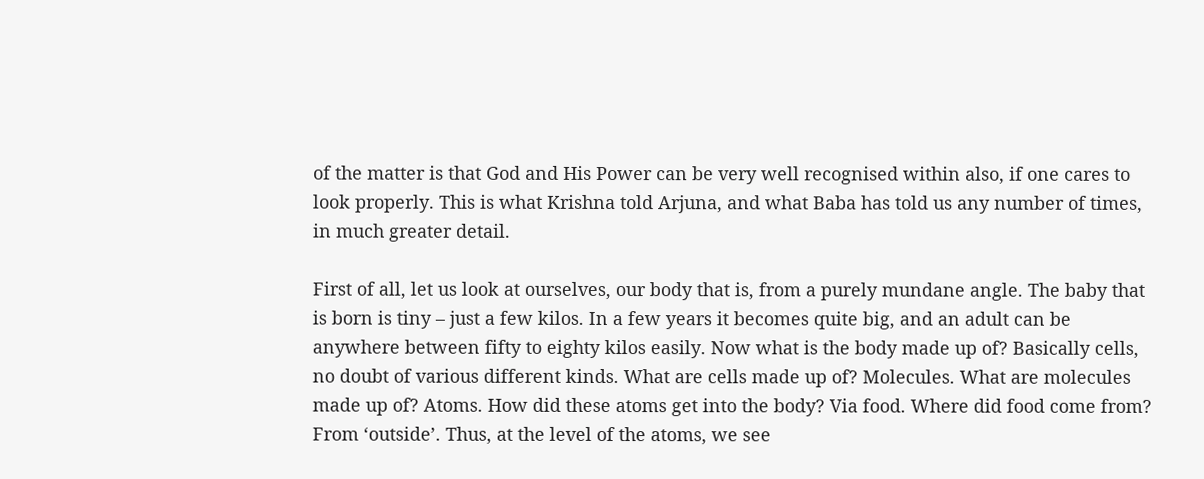of the matter is that God and His Power can be very well recognised within also, if one cares to look properly. This is what Krishna told Arjuna, and what Baba has told us any number of times, in much greater detail.

First of all, let us look at ourselves, our body that is, from a purely mundane angle. The baby that is born is tiny – just a few kilos. In a few years it becomes quite big, and an adult can be anywhere between fifty to eighty kilos easily. Now what is the body made up of? Basically cells, no doubt of various different kinds. What are cells made up of? Molecules. What are molecules made up of? Atoms. How did these atoms get into the body? Via food. Where did food come from? From ‘outside’. Thus, at the level of the atoms, we see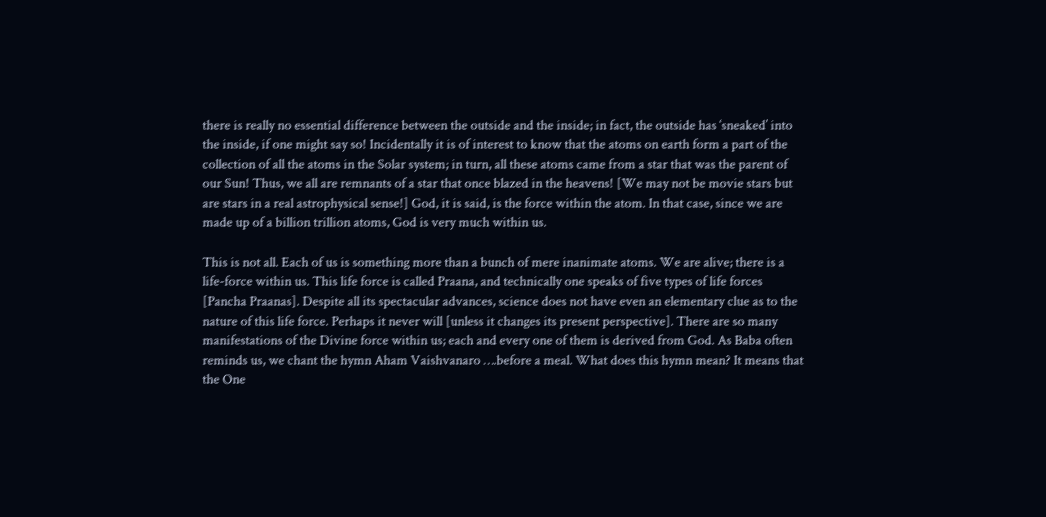there is really no essential difference between the outside and the inside; in fact, the outside has ‘sneaked’ into the inside, if one might say so! Incidentally it is of interest to know that the atoms on earth form a part of the collection of all the atoms in the Solar system; in turn, all these atoms came from a star that was the parent of our Sun! Thus, we all are remnants of a star that once blazed in the heavens! [We may not be movie stars but are stars in a real astrophysical sense!] God, it is said, is the force within the atom. In that case, since we are made up of a billion trillion atoms, God is very much within us.

This is not all. Each of us is something more than a bunch of mere inanimate atoms. We are alive; there is a life-force within us. This life force is called Praana, and technically one speaks of five types of life forces [Pancha Praanas]. Despite all its spectacular advances, science does not have even an elementary clue as to the nature of this life force. Perhaps it never will [unless it changes its present perspective]. There are so many manifestations of the Divine force within us; each and every one of them is derived from God. As Baba often reminds us, we chant the hymn Aham Vaishvanaro ….before a meal. What does this hymn mean? It means that the One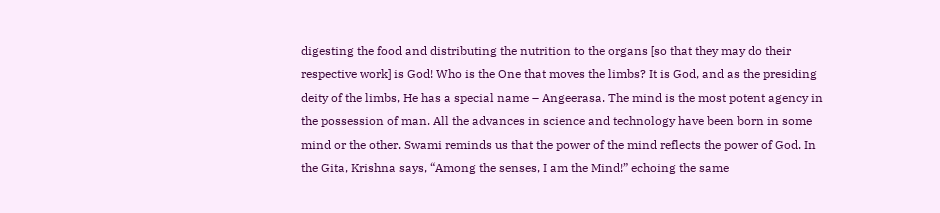digesting the food and distributing the nutrition to the organs [so that they may do their respective work] is God! Who is the One that moves the limbs? It is God, and as the presiding deity of the limbs, He has a special name – Angeerasa. The mind is the most potent agency in the possession of man. All the advances in science and technology have been born in some mind or the other. Swami reminds us that the power of the mind reflects the power of God. In the Gita, Krishna says, “Among the senses, I am the Mind!” echoing the same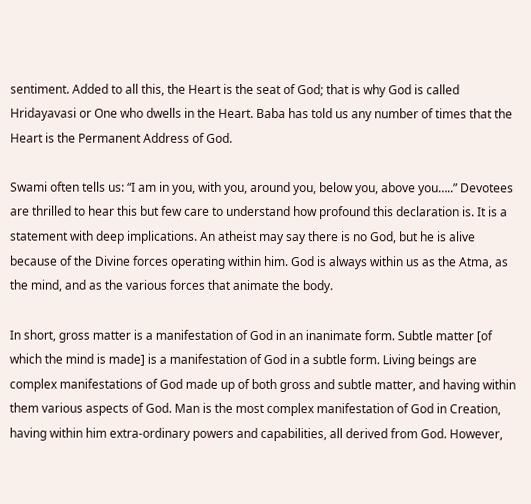sentiment. Added to all this, the Heart is the seat of God; that is why God is called Hridayavasi or One who dwells in the Heart. Baba has told us any number of times that the Heart is the Permanent Address of God.

Swami often tells us: “I am in you, with you, around you, below you, above you…..” Devotees are thrilled to hear this but few care to understand how profound this declaration is. It is a statement with deep implications. An atheist may say there is no God, but he is alive because of the Divine forces operating within him. God is always within us as the Atma, as the mind, and as the various forces that animate the body.

In short, gross matter is a manifestation of God in an inanimate form. Subtle matter [of which the mind is made] is a manifestation of God in a subtle form. Living beings are complex manifestations of God made up of both gross and subtle matter, and having within them various aspects of God. Man is the most complex manifestation of God in Creation, having within him extra-ordinary powers and capabilities, all derived from God. However,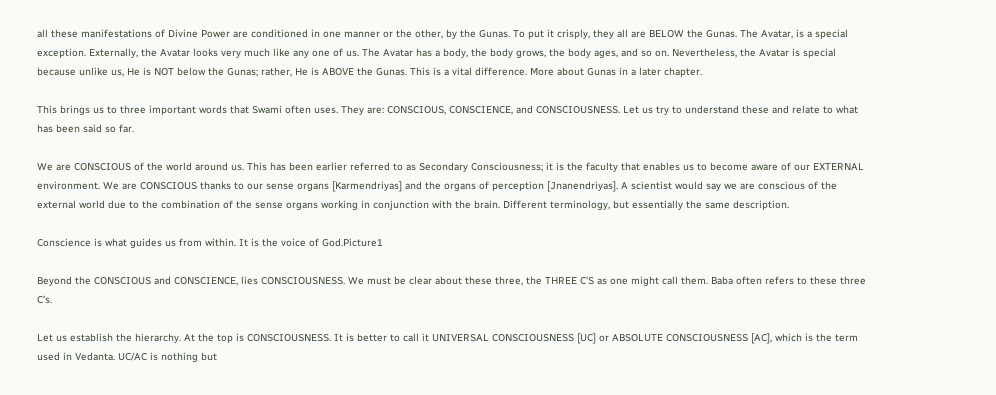all these manifestations of Divine Power are conditioned in one manner or the other, by the Gunas. To put it crisply, they all are BELOW the Gunas. The Avatar, is a special exception. Externally, the Avatar looks very much like any one of us. The Avatar has a body, the body grows, the body ages, and so on. Nevertheless, the Avatar is special because unlike us, He is NOT below the Gunas; rather, He is ABOVE the Gunas. This is a vital difference. More about Gunas in a later chapter.

This brings us to three important words that Swami often uses. They are: CONSCIOUS, CONSCIENCE, and CONSCIOUSNESS. Let us try to understand these and relate to what has been said so far.

We are CONSCIOUS of the world around us. This has been earlier referred to as Secondary Consciousness; it is the faculty that enables us to become aware of our EXTERNAL environment. We are CONSCIOUS thanks to our sense organs [Karmendriyas] and the organs of perception [Jnanendriyas]. A scientist would say we are conscious of the external world due to the combination of the sense organs working in conjunction with the brain. Different terminology, but essentially the same description.

Conscience is what guides us from within. It is the voice of God.Picture1

Beyond the CONSCIOUS and CONSCIENCE, lies CONSCIOUSNESS. We must be clear about these three, the THREE C’S as one might call them. Baba often refers to these three C’s.

Let us establish the hierarchy. At the top is CONSCIOUSNESS. It is better to call it UNIVERSAL CONSCIOUSNESS [UC] or ABSOLUTE CONSCIOUSNESS [AC], which is the term used in Vedanta. UC/AC is nothing but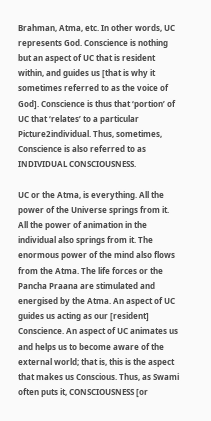Brahman, Atma, etc. In other words, UC represents God. Conscience is nothing but an aspect of UC that is resident within, and guides us [that is why it sometimes referred to as the voice of God]. Conscience is thus that ‘portion’ of UC that ‘relates’ to a particular Picture2individual. Thus, sometimes, Conscience is also referred to as INDIVIDUAL CONSCIOUSNESS.

UC or the Atma, is everything. All the power of the Universe springs from it. All the power of animation in the individual also springs from it. The enormous power of the mind also flows from the Atma. The life forces or the Pancha Praana are stimulated and energised by the Atma. An aspect of UC guides us acting as our [resident] Conscience. An aspect of UC animates us and helps us to become aware of the external world; that is, this is the aspect that makes us Conscious. Thus, as Swami often puts it, CONSCIOUSNESS [or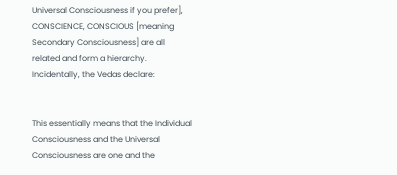Universal Consciousness if you prefer], CONSCIENCE, CONSCIOUS [meaning Secondary Consciousness] are all related and form a hierarchy. Incidentally, the Vedas declare:


This essentially means that the Individual Consciousness and the Universal Consciousness are one and the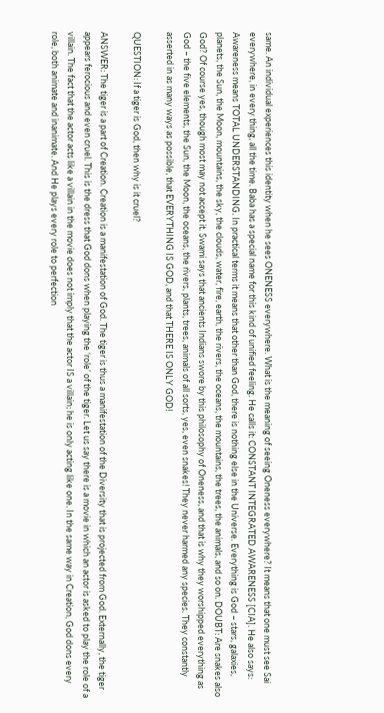same. An individual experiences this identity when he sees ONENESS everywhere. What is the meaning of seeing Oneness everywhere? It means that one must see Sai everywhere, in every thing, all the time. Baba has a special name for this kind of unified feeling. He calls it: CONSTANT INTEGRATED AWARENESS [CIA]. He also says: Awareness means TOTAL UNDERSTANDING. In practical terms it means that other than God, there is nothing else in the Universe. Everything is God – stars, galaxies, planets, the Sun, the Moon, mountains, the sky, the clouds, water, fire, earth, the rivers, the oceans, the mountains, the trees, the animals, and so on. DOUBT: Are snakes also God? Of course yes, though most may not accept it. Swami says that ancients Indians swore by this philosophy of Oneness, and that is why they worshipped everything as God – the five elements, the Sun, the Moon, the oceans, the rivers, plants, trees, animals of all sorts, yes, even snakes! They never harmed any species. They constantly asserted in as many ways as possible, that EVERYTHING IS GOD, and that THERE IS ONLY GOD!

QUESTION: If a tiger is God, then why is it cruel?

ANSWER: The tiger is a part of Creation. Creation is a manifestation of God. The tiger is thus a manifestation of the Diversity that is projected from God. Externally, the tiger appears ferocious and even cruel. This is the dress that God dons when playing the ‘role’ of the tiger. Let us say there is a movie in which an actor is asked to play the role of a villain. The fact that the actor acts like a villain in the movie does not imply that the actor IS a villain; he is only acting like one. In the same way in Creation, God dons every role, both animate and inanimate. And He plays every role to perfection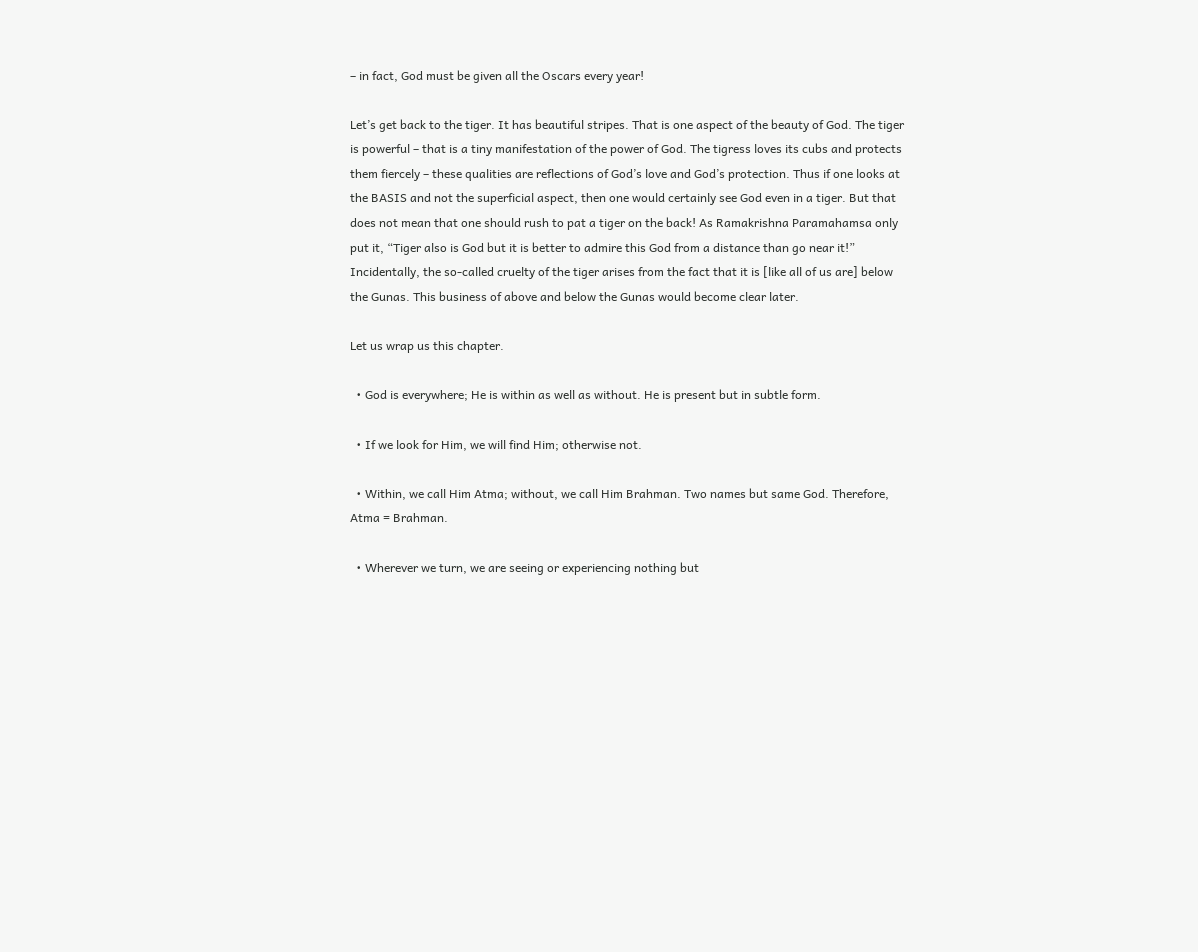– in fact, God must be given all the Oscars every year!

Let’s get back to the tiger. It has beautiful stripes. That is one aspect of the beauty of God. The tiger is powerful – that is a tiny manifestation of the power of God. The tigress loves its cubs and protects them fiercely – these qualities are reflections of God’s love and God’s protection. Thus if one looks at the BASIS and not the superficial aspect, then one would certainly see God even in a tiger. But that does not mean that one should rush to pat a tiger on the back! As Ramakrishna Paramahamsa only put it, “Tiger also is God but it is better to admire this God from a distance than go near it!” Incidentally, the so-called cruelty of the tiger arises from the fact that it is [like all of us are] below the Gunas. This business of above and below the Gunas would become clear later.

Let us wrap us this chapter.

  • God is everywhere; He is within as well as without. He is present but in subtle form.

  • If we look for Him, we will find Him; otherwise not.

  • Within, we call Him Atma; without, we call Him Brahman. Two names but same God. Therefore, Atma = Brahman.

  • Wherever we turn, we are seeing or experiencing nothing but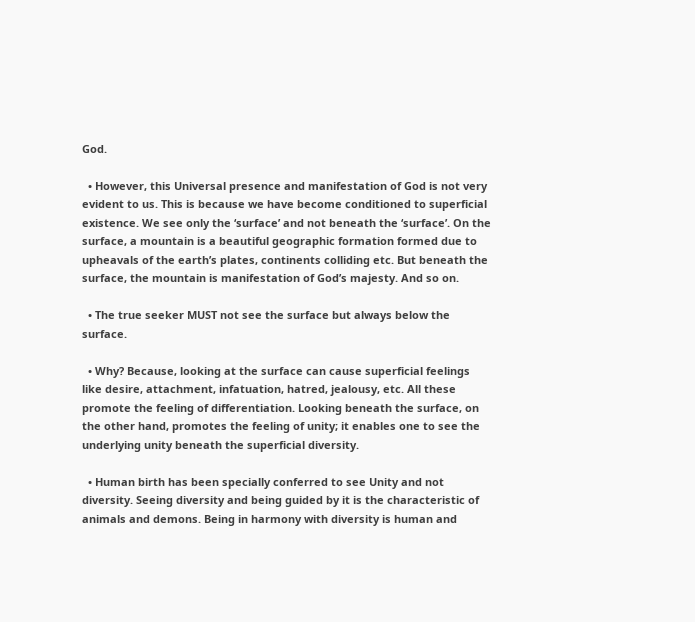God.

  • However, this Universal presence and manifestation of God is not very evident to us. This is because we have become conditioned to superficial existence. We see only the ‘surface’ and not beneath the ‘surface’. On the surface, a mountain is a beautiful geographic formation formed due to upheavals of the earth’s plates, continents colliding etc. But beneath the surface, the mountain is manifestation of God’s majesty. And so on.

  • The true seeker MUST not see the surface but always below the surface.

  • Why? Because, looking at the surface can cause superficial feelings like desire, attachment, infatuation, hatred, jealousy, etc. All these promote the feeling of differentiation. Looking beneath the surface, on the other hand, promotes the feeling of unity; it enables one to see the underlying unity beneath the superficial diversity.

  • Human birth has been specially conferred to see Unity and not diversity. Seeing diversity and being guided by it is the characteristic of animals and demons. Being in harmony with diversity is human and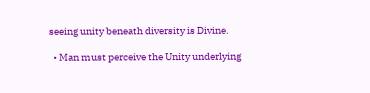seeing unity beneath diversity is Divine.

  • Man must perceive the Unity underlying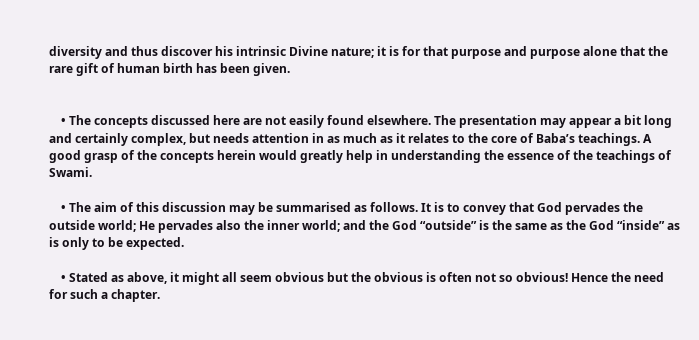diversity and thus discover his intrinsic Divine nature; it is for that purpose and purpose alone that the rare gift of human birth has been given.


    • The concepts discussed here are not easily found elsewhere. The presentation may appear a bit long and certainly complex, but needs attention in as much as it relates to the core of Baba’s teachings. A good grasp of the concepts herein would greatly help in understanding the essence of the teachings of Swami.

    • The aim of this discussion may be summarised as follows. It is to convey that God pervades the outside world; He pervades also the inner world; and the God “outside” is the same as the God “inside” as is only to be expected.

    • Stated as above, it might all seem obvious but the obvious is often not so obvious! Hence the need for such a chapter.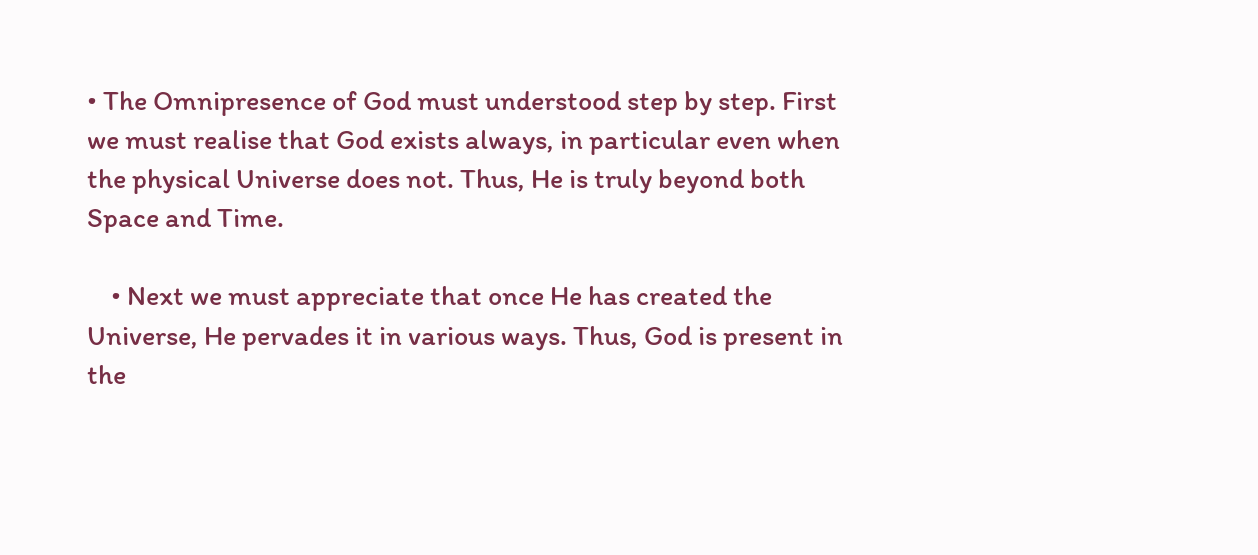• The Omnipresence of God must understood step by step. First we must realise that God exists always, in particular even when the physical Universe does not. Thus, He is truly beyond both Space and Time.

    • Next we must appreciate that once He has created the Universe, He pervades it in various ways. Thus, God is present in the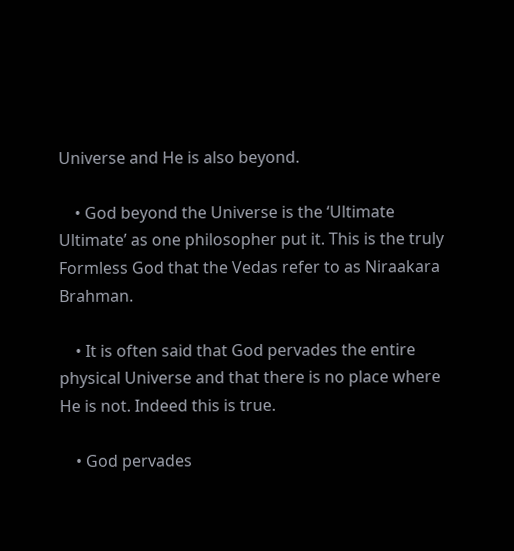Universe and He is also beyond.

    • God beyond the Universe is the ‘Ultimate Ultimate’ as one philosopher put it. This is the truly Formless God that the Vedas refer to as Niraakara Brahman.

    • It is often said that God pervades the entire physical Universe and that there is no place where He is not. Indeed this is true.

    • God pervades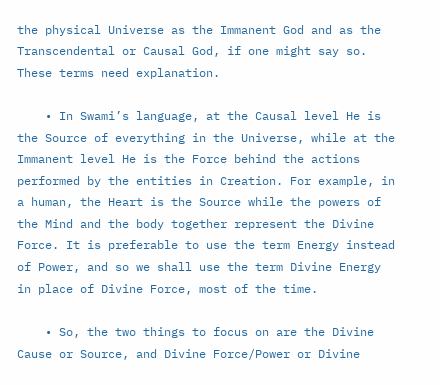the physical Universe as the Immanent God and as the Transcendental or Causal God, if one might say so. These terms need explanation.

    • In Swami’s language, at the Causal level He is the Source of everything in the Universe, while at the Immanent level He is the Force behind the actions performed by the entities in Creation. For example, in a human, the Heart is the Source while the powers of the Mind and the body together represent the Divine Force. It is preferable to use the term Energy instead of Power, and so we shall use the term Divine Energy in place of Divine Force, most of the time.

    • So, the two things to focus on are the Divine Cause or Source, and Divine Force/Power or Divine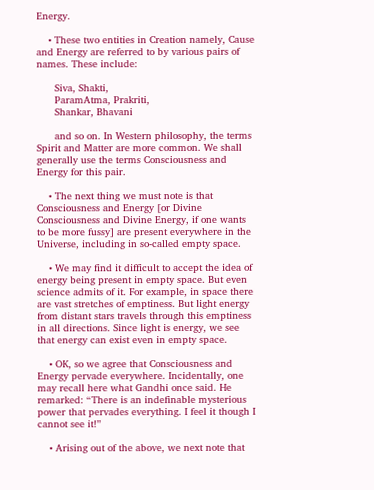Energy.

    • These two entities in Creation namely, Cause and Energy are referred to by various pairs of names. These include:

      Siva, Shakti,
      ParamAtma, Prakriti,
      Shankar, Bhavani

      and so on. In Western philosophy, the terms Spirit and Matter are more common. We shall generally use the terms Consciousness and Energy for this pair.

    • The next thing we must note is that Consciousness and Energy [or Divine Consciousness and Divine Energy, if one wants to be more fussy] are present everywhere in the Universe, including in so-called empty space.

    • We may find it difficult to accept the idea of energy being present in empty space. But even science admits of it. For example, in space there are vast stretches of emptiness. But light energy from distant stars travels through this emptiness in all directions. Since light is energy, we see that energy can exist even in empty space.

    • OK, so we agree that Consciousness and Energy pervade everywhere. Incidentally, one may recall here what Gandhi once said. He remarked: “There is an indefinable mysterious power that pervades everything. I feel it though I cannot see it!”

    • Arising out of the above, we next note that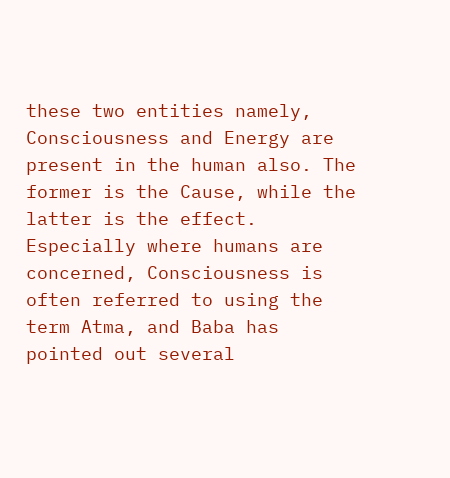these two entities namely, Consciousness and Energy are present in the human also. The former is the Cause, while the latter is the effect. Especially where humans are concerned, Consciousness is often referred to using the term Atma, and Baba has pointed out several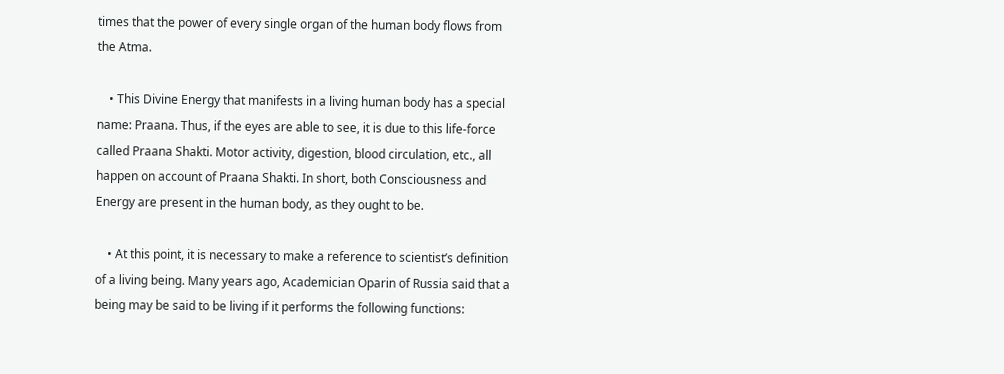times that the power of every single organ of the human body flows from the Atma.

    • This Divine Energy that manifests in a living human body has a special name: Praana. Thus, if the eyes are able to see, it is due to this life-force called Praana Shakti. Motor activity, digestion, blood circulation, etc., all happen on account of Praana Shakti. In short, both Consciousness and Energy are present in the human body, as they ought to be.

    • At this point, it is necessary to make a reference to scientist’s definition of a living being. Many years ago, Academician Oparin of Russia said that a being may be said to be living if it performs the following functions: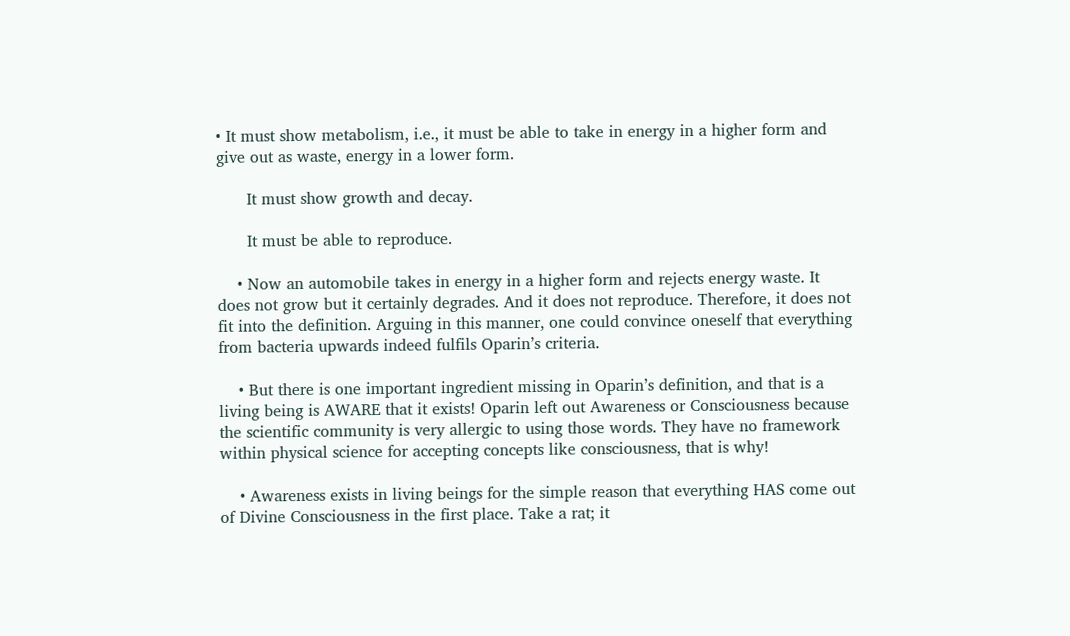• It must show metabolism, i.e., it must be able to take in energy in a higher form and give out as waste, energy in a lower form.

      It must show growth and decay.

      It must be able to reproduce.

    • Now an automobile takes in energy in a higher form and rejects energy waste. It does not grow but it certainly degrades. And it does not reproduce. Therefore, it does not fit into the definition. Arguing in this manner, one could convince oneself that everything from bacteria upwards indeed fulfils Oparin’s criteria.

    • But there is one important ingredient missing in Oparin’s definition, and that is a living being is AWARE that it exists! Oparin left out Awareness or Consciousness because the scientific community is very allergic to using those words. They have no framework within physical science for accepting concepts like consciousness, that is why!

    • Awareness exists in living beings for the simple reason that everything HAS come out of Divine Consciousness in the first place. Take a rat; it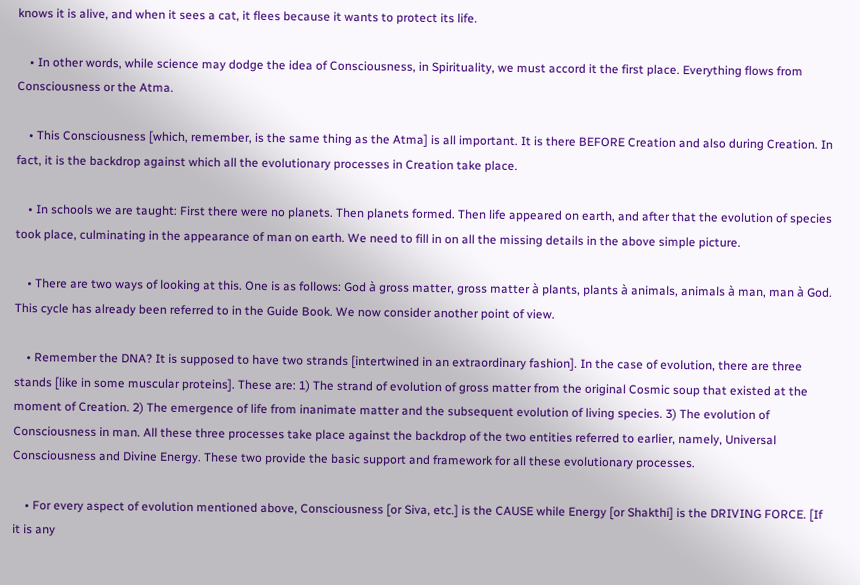knows it is alive, and when it sees a cat, it flees because it wants to protect its life.

    • In other words, while science may dodge the idea of Consciousness, in Spirituality, we must accord it the first place. Everything flows from Consciousness or the Atma.

    • This Consciousness [which, remember, is the same thing as the Atma] is all important. It is there BEFORE Creation and also during Creation. In fact, it is the backdrop against which all the evolutionary processes in Creation take place.

    • In schools we are taught: First there were no planets. Then planets formed. Then life appeared on earth, and after that the evolution of species took place, culminating in the appearance of man on earth. We need to fill in on all the missing details in the above simple picture.

    • There are two ways of looking at this. One is as follows: God à gross matter, gross matter à plants, plants à animals, animals à man, man à God. This cycle has already been referred to in the Guide Book. We now consider another point of view.

    • Remember the DNA? It is supposed to have two strands [intertwined in an extraordinary fashion]. In the case of evolution, there are three stands [like in some muscular proteins]. These are: 1) The strand of evolution of gross matter from the original Cosmic soup that existed at the moment of Creation. 2) The emergence of life from inanimate matter and the subsequent evolution of living species. 3) The evolution of Consciousness in man. All these three processes take place against the backdrop of the two entities referred to earlier, namely, Universal Consciousness and Divine Energy. These two provide the basic support and framework for all these evolutionary processes.

    • For every aspect of evolution mentioned above, Consciousness [or Siva, etc.] is the CAUSE while Energy [or Shakthi] is the DRIVING FORCE. [If it is any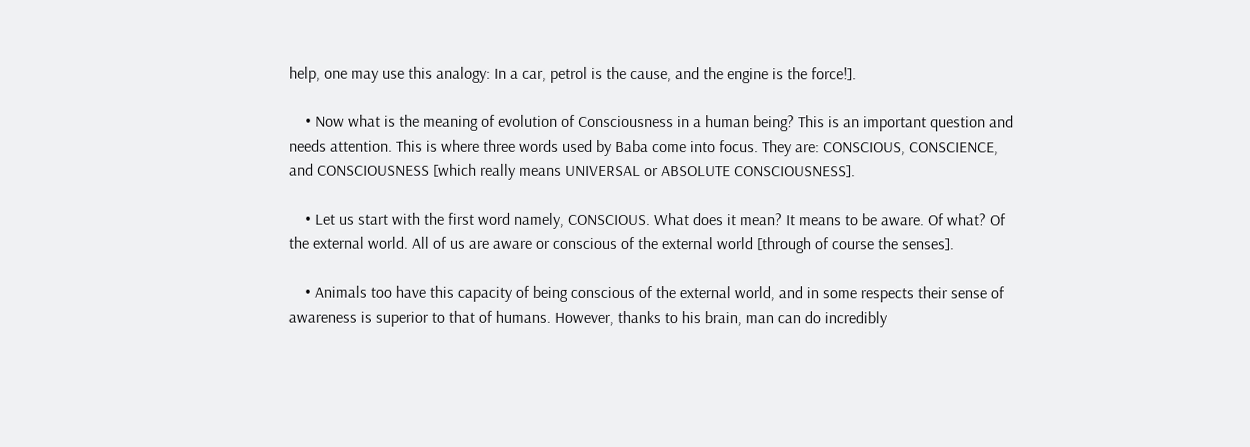help, one may use this analogy: In a car, petrol is the cause, and the engine is the force!].

    • Now what is the meaning of evolution of Consciousness in a human being? This is an important question and needs attention. This is where three words used by Baba come into focus. They are: CONSCIOUS, CONSCIENCE, and CONSCIOUSNESS [which really means UNIVERSAL or ABSOLUTE CONSCIOUSNESS].

    • Let us start with the first word namely, CONSCIOUS. What does it mean? It means to be aware. Of what? Of the external world. All of us are aware or conscious of the external world [through of course the senses].

    • Animals too have this capacity of being conscious of the external world, and in some respects their sense of awareness is superior to that of humans. However, thanks to his brain, man can do incredibly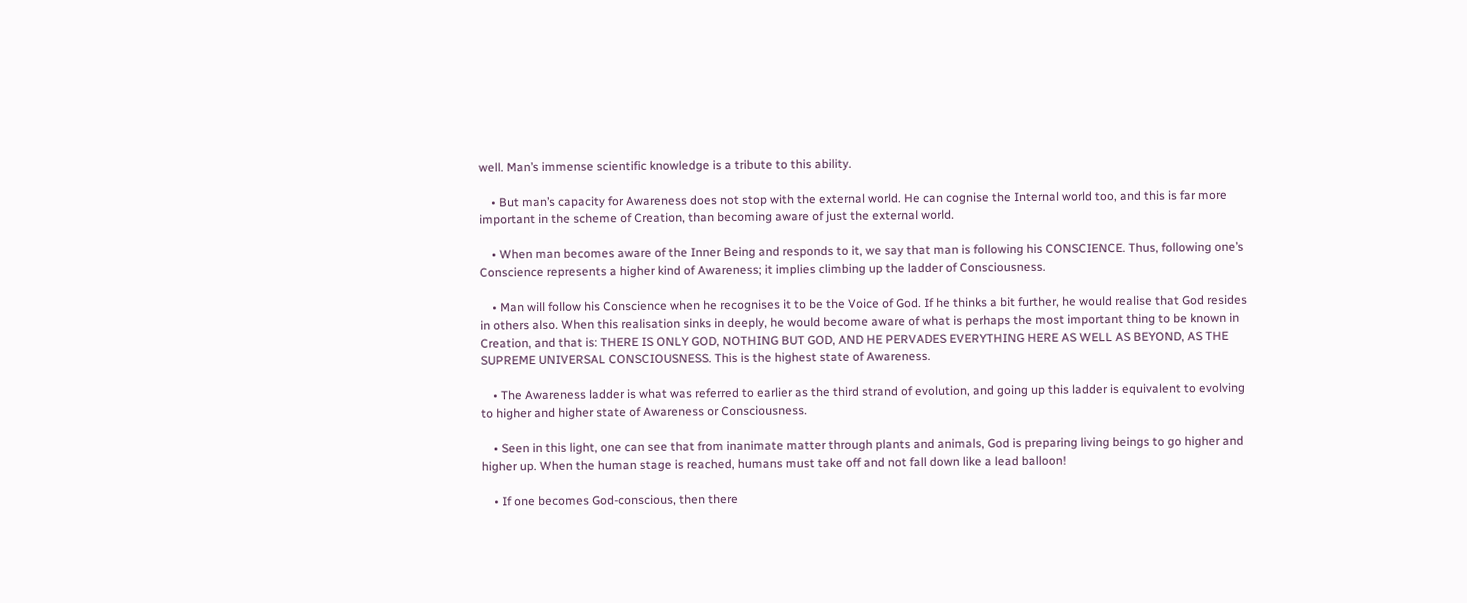well. Man’s immense scientific knowledge is a tribute to this ability.

    • But man’s capacity for Awareness does not stop with the external world. He can cognise the Internal world too, and this is far more important in the scheme of Creation, than becoming aware of just the external world.

    • When man becomes aware of the Inner Being and responds to it, we say that man is following his CONSCIENCE. Thus, following one’s Conscience represents a higher kind of Awareness; it implies climbing up the ladder of Consciousness.

    • Man will follow his Conscience when he recognises it to be the Voice of God. If he thinks a bit further, he would realise that God resides in others also. When this realisation sinks in deeply, he would become aware of what is perhaps the most important thing to be known in Creation, and that is: THERE IS ONLY GOD, NOTHING BUT GOD, AND HE PERVADES EVERYTHING HERE AS WELL AS BEYOND, AS THE SUPREME UNIVERSAL CONSCIOUSNESS. This is the highest state of Awareness.

    • The Awareness ladder is what was referred to earlier as the third strand of evolution, and going up this ladder is equivalent to evolving to higher and higher state of Awareness or Consciousness.

    • Seen in this light, one can see that from inanimate matter through plants and animals, God is preparing living beings to go higher and higher up. When the human stage is reached, humans must take off and not fall down like a lead balloon!

    • If one becomes God-conscious, then there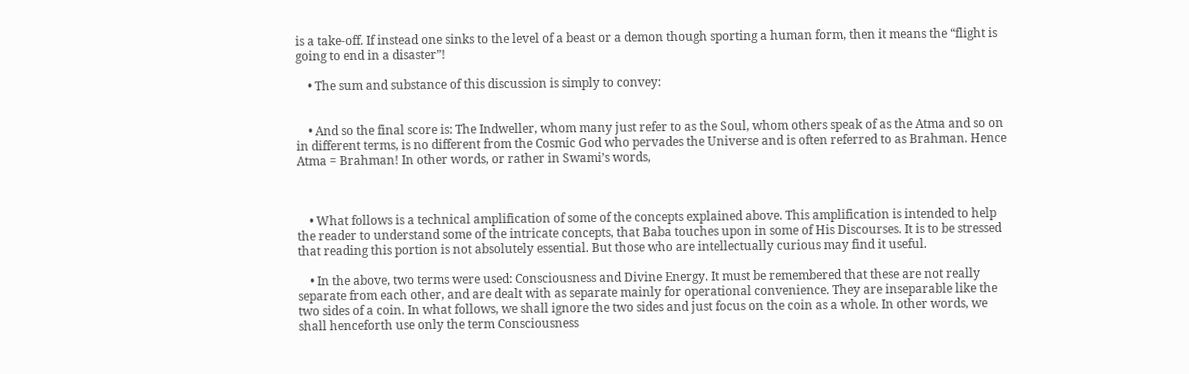is a take-off. If instead one sinks to the level of a beast or a demon though sporting a human form, then it means the “flight is going to end in a disaster”!

    • The sum and substance of this discussion is simply to convey:


    • And so the final score is: The Indweller, whom many just refer to as the Soul, whom others speak of as the Atma and so on in different terms, is no different from the Cosmic God who pervades the Universe and is often referred to as Brahman. Hence Atma = Brahman! In other words, or rather in Swami’s words,



    • What follows is a technical amplification of some of the concepts explained above. This amplification is intended to help the reader to understand some of the intricate concepts, that Baba touches upon in some of His Discourses. It is to be stressed that reading this portion is not absolutely essential. But those who are intellectually curious may find it useful.

    • In the above, two terms were used: Consciousness and Divine Energy. It must be remembered that these are not really separate from each other, and are dealt with as separate mainly for operational convenience. They are inseparable like the two sides of a coin. In what follows, we shall ignore the two sides and just focus on the coin as a whole. In other words, we shall henceforth use only the term Consciousness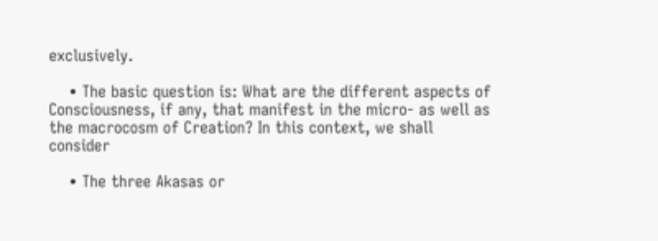exclusively.

    • The basic question is: What are the different aspects of Consciousness, if any, that manifest in the micro- as well as the macrocosm of Creation? In this context, we shall consider

    • The three Akasas or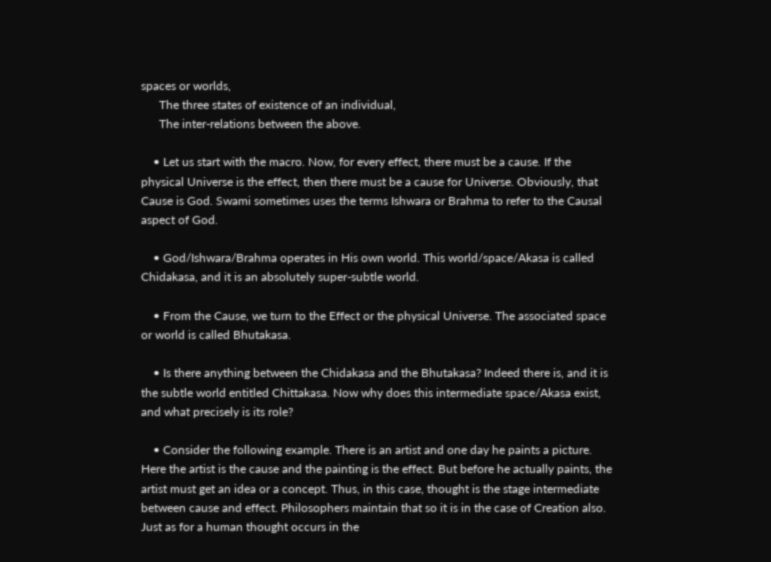spaces or worlds,
      The three states of existence of an individual,
      The inter-relations between the above.

    • Let us start with the macro. Now, for every effect, there must be a cause. If the physical Universe is the effect, then there must be a cause for Universe. Obviously, that Cause is God. Swami sometimes uses the terms Ishwara or Brahma to refer to the Causal aspect of God.

    • God/Ishwara/Brahma operates in His own world. This world/space/Akasa is called Chidakasa, and it is an absolutely super-subtle world.

    • From the Cause, we turn to the Effect or the physical Universe. The associated space or world is called Bhutakasa.

    • Is there anything between the Chidakasa and the Bhutakasa? Indeed there is, and it is the subtle world entitled Chittakasa. Now why does this intermediate space/Akasa exist, and what precisely is its role?

    • Consider the following example. There is an artist and one day he paints a picture. Here the artist is the cause and the painting is the effect. But before he actually paints, the artist must get an idea or a concept. Thus, in this case, thought is the stage intermediate between cause and effect. Philosophers maintain that so it is in the case of Creation also. Just as for a human thought occurs in the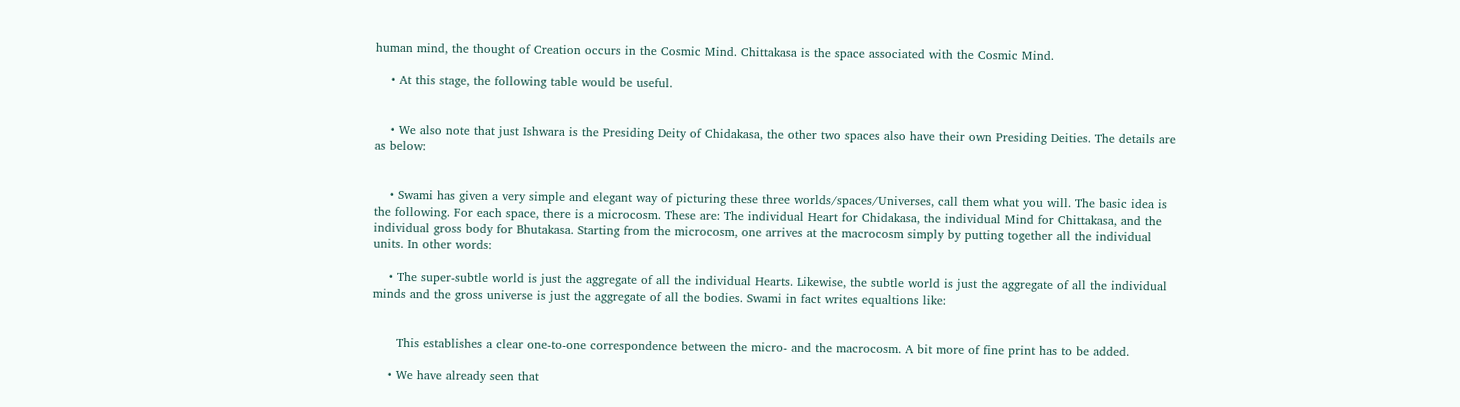human mind, the thought of Creation occurs in the Cosmic Mind. Chittakasa is the space associated with the Cosmic Mind.

    • At this stage, the following table would be useful.


    • We also note that just Ishwara is the Presiding Deity of Chidakasa, the other two spaces also have their own Presiding Deities. The details are as below:


    • Swami has given a very simple and elegant way of picturing these three worlds/spaces/Universes, call them what you will. The basic idea is the following. For each space, there is a microcosm. These are: The individual Heart for Chidakasa, the individual Mind for Chittakasa, and the individual gross body for Bhutakasa. Starting from the microcosm, one arrives at the macrocosm simply by putting together all the individual units. In other words:

    • The super-subtle world is just the aggregate of all the individual Hearts. Likewise, the subtle world is just the aggregate of all the individual minds and the gross universe is just the aggregate of all the bodies. Swami in fact writes equaltions like:


      This establishes a clear one-to-one correspondence between the micro- and the macrocosm. A bit more of fine print has to be added.

    • We have already seen that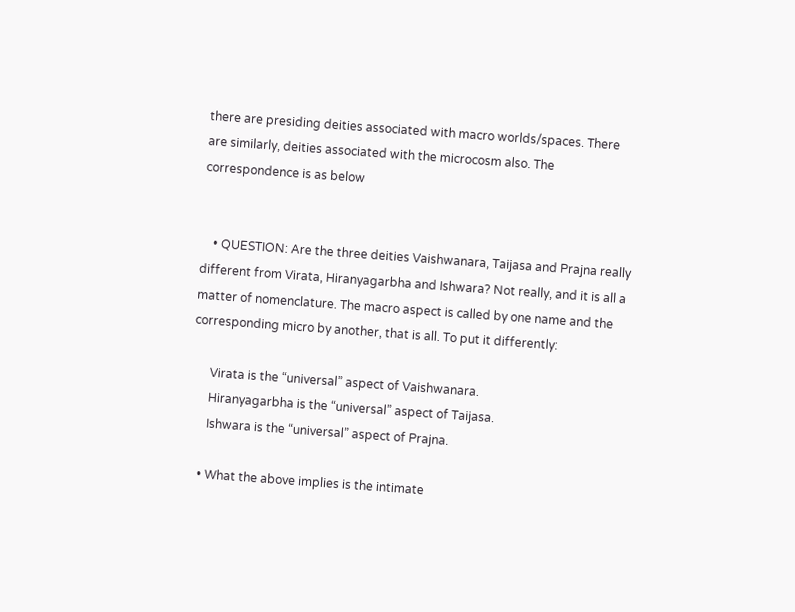there are presiding deities associated with macro worlds/spaces. There are similarly, deities associated with the microcosm also. The correspondence is as below


    • QUESTION: Are the three deities Vaishwanara, Taijasa and Prajna really different from Virata, Hiranyagarbha and Ishwara? Not really, and it is all a matter of nomenclature. The macro aspect is called by one name and the corresponding micro by another, that is all. To put it differently:

      Virata is the “universal” aspect of Vaishwanara.
      Hiranyagarbha is the “universal” aspect of Taijasa.
      Ishwara is the “universal” aspect of Prajna.

    • What the above implies is the intimate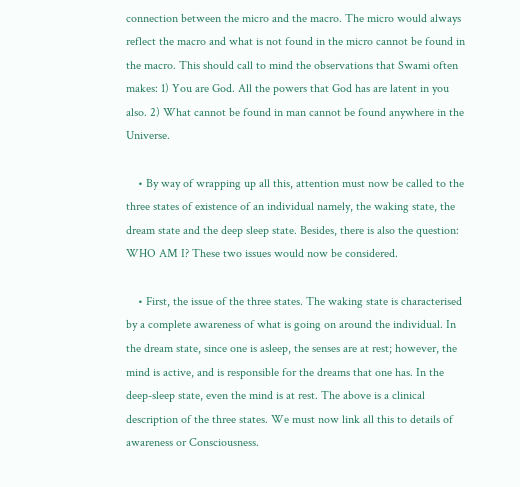connection between the micro and the macro. The micro would always reflect the macro and what is not found in the micro cannot be found in the macro. This should call to mind the observations that Swami often makes: 1) You are God. All the powers that God has are latent in you also. 2) What cannot be found in man cannot be found anywhere in the Universe.

    • By way of wrapping up all this, attention must now be called to the three states of existence of an individual namely, the waking state, the dream state and the deep sleep state. Besides, there is also the question: WHO AM I? These two issues would now be considered.

    • First, the issue of the three states. The waking state is characterised by a complete awareness of what is going on around the individual. In the dream state, since one is asleep, the senses are at rest; however, the mind is active, and is responsible for the dreams that one has. In the deep-sleep state, even the mind is at rest. The above is a clinical description of the three states. We must now link all this to details of awareness or Consciousness.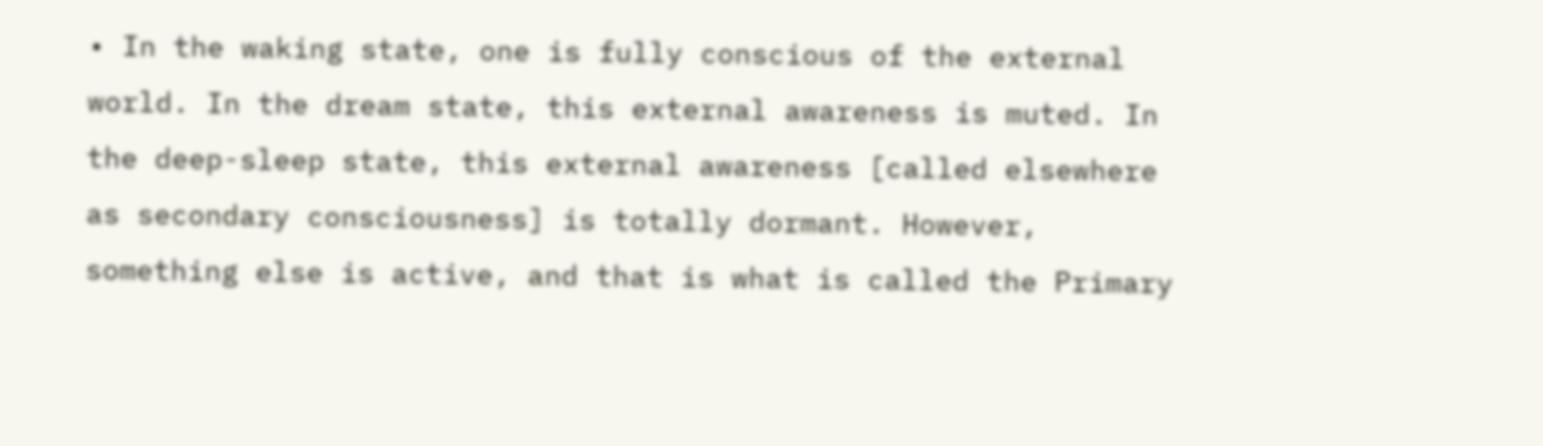• In the waking state, one is fully conscious of the external world. In the dream state, this external awareness is muted. In the deep-sleep state, this external awareness [called elsewhere as secondary consciousness] is totally dormant. However, something else is active, and that is what is called the Primary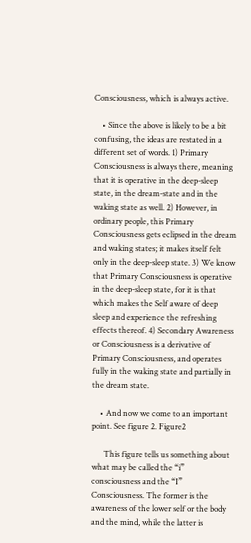Consciousness, which is always active.

    • Since the above is likely to be a bit confusing, the ideas are restated in a different set of words. 1) Primary Consciousness is always there, meaning that it is operative in the deep-sleep state, in the dream-state and in the waking state as well. 2) However, in ordinary people, this Primary Consciousness gets eclipsed in the dream and waking states; it makes itself felt only in the deep-sleep state. 3) We know that Primary Consciousness is operative in the deep-sleep state, for it is that which makes the Self aware of deep sleep and experience the refreshing effects thereof. 4) Secondary Awareness or Consciousness is a derivative of Primary Consciousness, and operates fully in the waking state and partially in the dream state.

    • And now we come to an important point. See figure 2. Figure2

      This figure tells us something about what may be called the “i” consciousness and the “I” Consciousness. The former is the awareness of the lower self or the body and the mind, while the latter is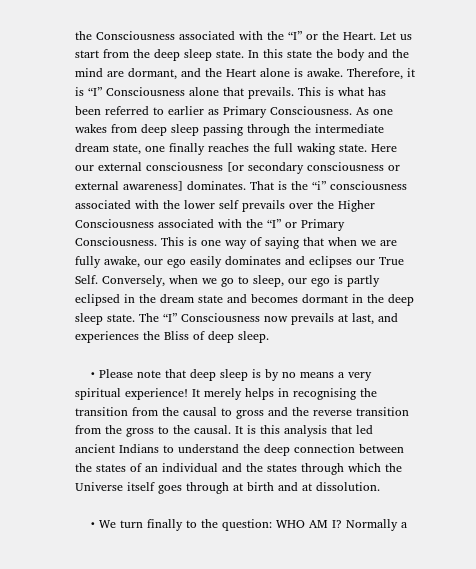the Consciousness associated with the “I” or the Heart. Let us start from the deep sleep state. In this state the body and the mind are dormant, and the Heart alone is awake. Therefore, it is “I” Consciousness alone that prevails. This is what has been referred to earlier as Primary Consciousness. As one wakes from deep sleep passing through the intermediate dream state, one finally reaches the full waking state. Here our external consciousness [or secondary consciousness or external awareness] dominates. That is the “i” consciousness associated with the lower self prevails over the Higher Consciousness associated with the “I” or Primary Consciousness. This is one way of saying that when we are fully awake, our ego easily dominates and eclipses our True Self. Conversely, when we go to sleep, our ego is partly eclipsed in the dream state and becomes dormant in the deep sleep state. The “I” Consciousness now prevails at last, and experiences the Bliss of deep sleep.

    • Please note that deep sleep is by no means a very spiritual experience! It merely helps in recognising the transition from the causal to gross and the reverse transition from the gross to the causal. It is this analysis that led ancient Indians to understand the deep connection between the states of an individual and the states through which the Universe itself goes through at birth and at dissolution.

    • We turn finally to the question: WHO AM I? Normally a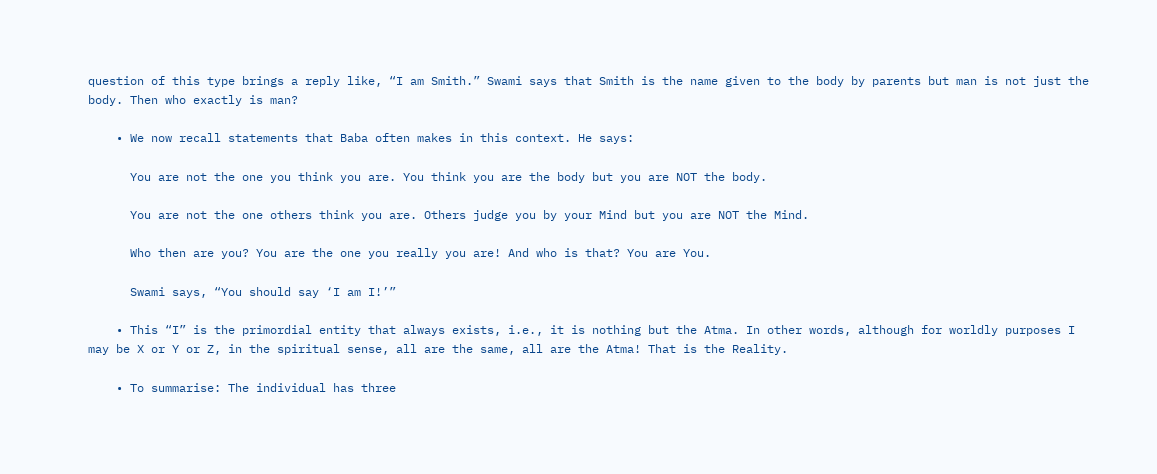question of this type brings a reply like, “I am Smith.” Swami says that Smith is the name given to the body by parents but man is not just the body. Then who exactly is man?

    • We now recall statements that Baba often makes in this context. He says:

      You are not the one you think you are. You think you are the body but you are NOT the body.

      You are not the one others think you are. Others judge you by your Mind but you are NOT the Mind.

      Who then are you? You are the one you really you are! And who is that? You are You.

      Swami says, “You should say ‘I am I!’”

    • This “I” is the primordial entity that always exists, i.e., it is nothing but the Atma. In other words, although for worldly purposes I may be X or Y or Z, in the spiritual sense, all are the same, all are the Atma! That is the Reality.

    • To summarise: The individual has three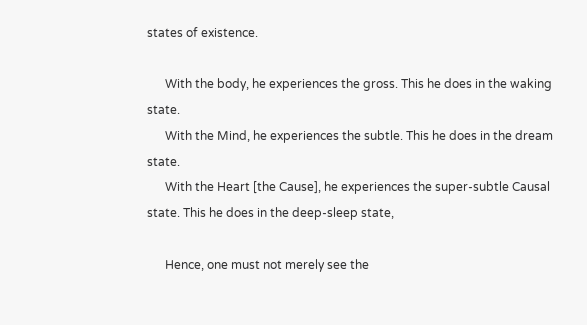states of existence.

      With the body, he experiences the gross. This he does in the waking state.
      With the Mind, he experiences the subtle. This he does in the dream state.
      With the Heart [the Cause], he experiences the super-subtle Causal state. This he does in the deep-sleep state,

      Hence, one must not merely see the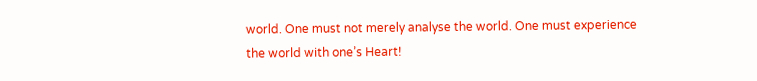world. One must not merely analyse the world. One must experience the world with one’s Heart!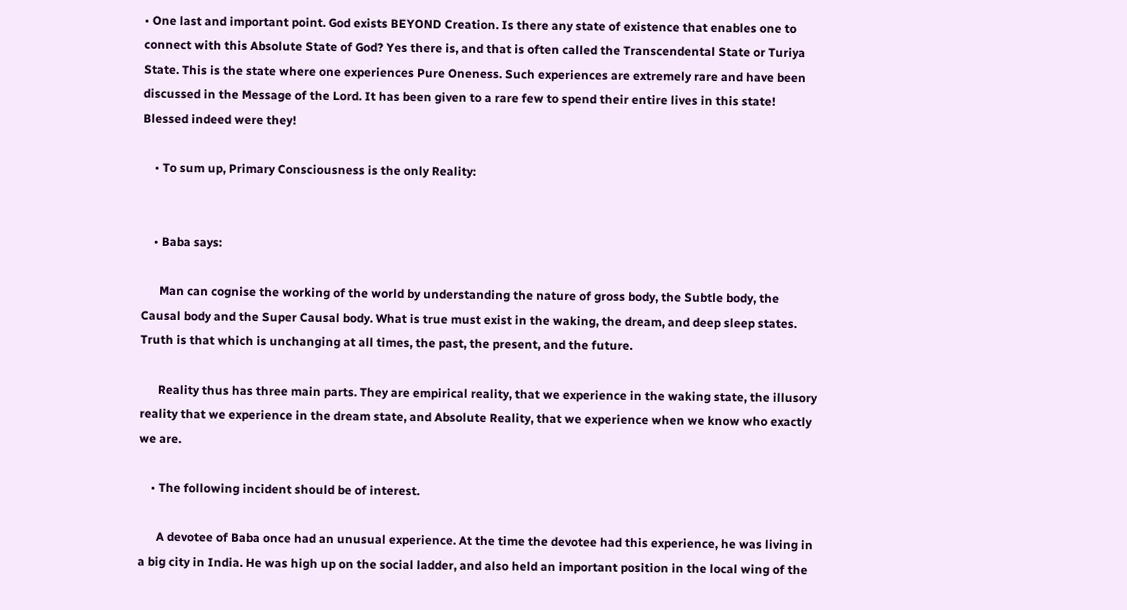• One last and important point. God exists BEYOND Creation. Is there any state of existence that enables one to connect with this Absolute State of God? Yes there is, and that is often called the Transcendental State or Turiya State. This is the state where one experiences Pure Oneness. Such experiences are extremely rare and have been discussed in the Message of the Lord. It has been given to a rare few to spend their entire lives in this state! Blessed indeed were they!

    • To sum up, Primary Consciousness is the only Reality:


    • Baba says:

      Man can cognise the working of the world by understanding the nature of gross body, the Subtle body, the Causal body and the Super Causal body. What is true must exist in the waking, the dream, and deep sleep states. Truth is that which is unchanging at all times, the past, the present, and the future.

      Reality thus has three main parts. They are empirical reality, that we experience in the waking state, the illusory reality that we experience in the dream state, and Absolute Reality, that we experience when we know who exactly we are.

    • The following incident should be of interest.

      A devotee of Baba once had an unusual experience. At the time the devotee had this experience, he was living in a big city in India. He was high up on the social ladder, and also held an important position in the local wing of the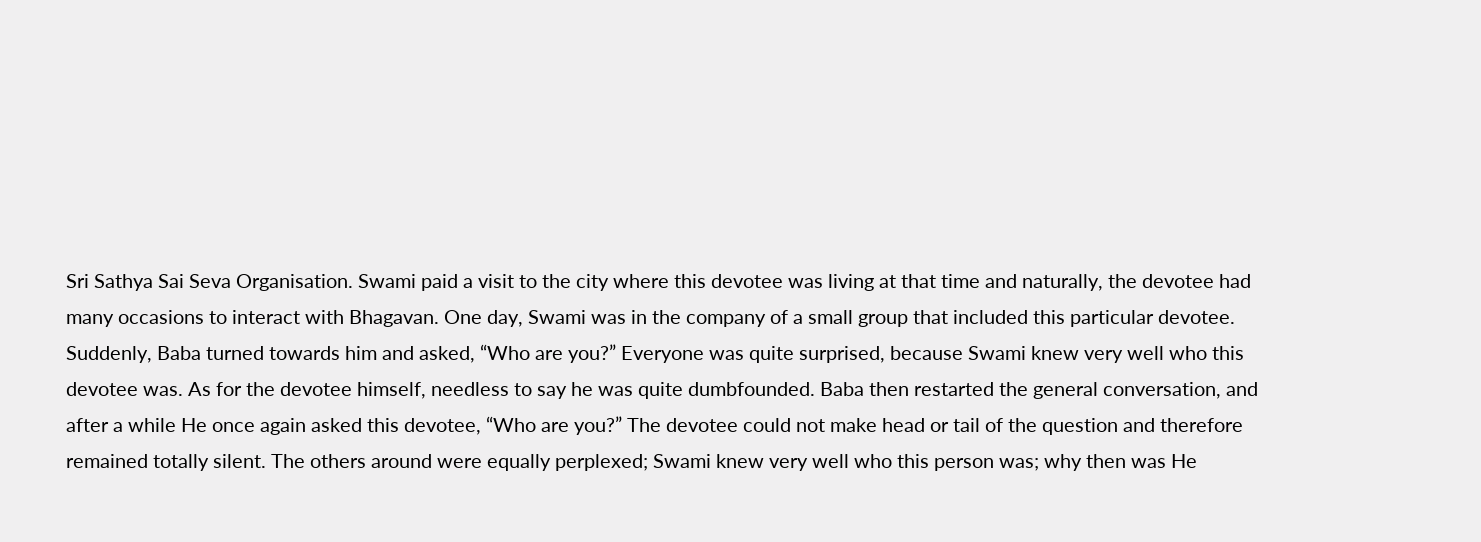Sri Sathya Sai Seva Organisation. Swami paid a visit to the city where this devotee was living at that time and naturally, the devotee had many occasions to interact with Bhagavan. One day, Swami was in the company of a small group that included this particular devotee. Suddenly, Baba turned towards him and asked, “Who are you?” Everyone was quite surprised, because Swami knew very well who this devotee was. As for the devotee himself, needless to say he was quite dumbfounded. Baba then restarted the general conversation, and after a while He once again asked this devotee, “Who are you?” The devotee could not make head or tail of the question and therefore remained totally silent. The others around were equally perplexed; Swami knew very well who this person was; why then was He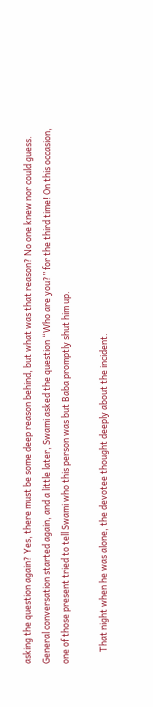asking the question again? Yes, there must be some deep reason behind, but what was that reason? No one knew nor could guess. General conversation started again, and a little later, Swami asked the question “Who are you?” for the third time! On this occasion, one of those present tried to tell Swami who this person was but Baba promptly shut him up.

      That night when he was alone, the devotee thought deeply about the incident.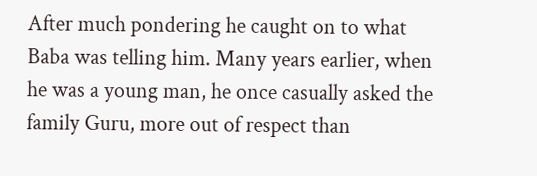After much pondering he caught on to what Baba was telling him. Many years earlier, when he was a young man, he once casually asked the family Guru, more out of respect than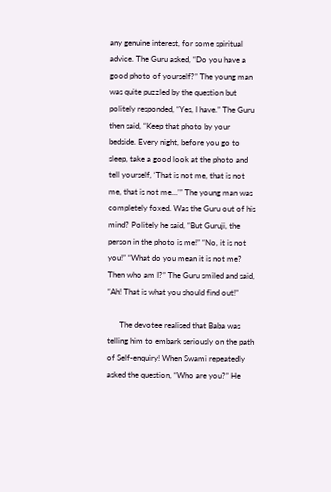any genuine interest, for some spiritual advice. The Guru asked, “Do you have a good photo of yourself?” The young man was quite puzzled by the question but politely responded, “Yes, I have.” The Guru then said, “Keep that photo by your bedside. Every night, before you go to sleep, take a good look at the photo and tell yourself, ‘That is not me, that is not me, that is not me…’” The young man was completely foxed. Was the Guru out of his mind? Politely he said, “But Guruji, the person in the photo is me!” “No, it is not you!” “What do you mean it is not me? Then who am I?” The Guru smiled and said, “Ah! That is what you should find out!”

      The devotee realised that Baba was telling him to embark seriously on the path of Self-enquiry! When Swami repeatedly asked the question, “Who are you?” He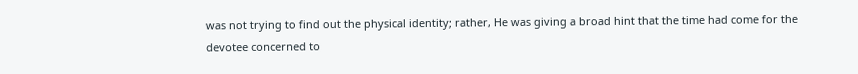was not trying to find out the physical identity; rather, He was giving a broad hint that the time had come for the devotee concerned to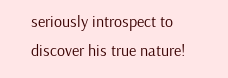seriously introspect to discover his true nature!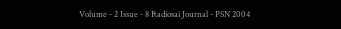Volume - 2 Issue - 8 Radiosai Journal - PSN 2004